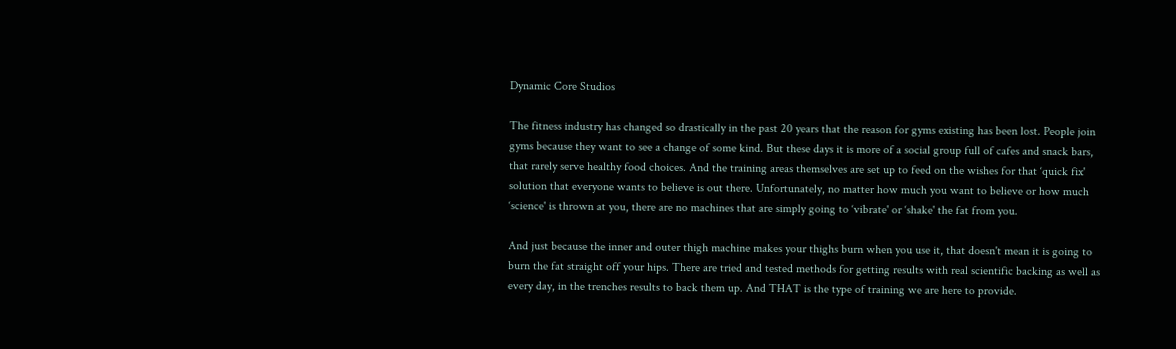Dynamic Core Studios

The fitness industry has changed so drastically in the past 20 years that the reason for gyms existing has been lost. People join gyms because they want to see a change of some kind. But these days it is more of a social group full of cafes and snack bars, that rarely serve healthy food choices. And the training areas themselves are set up to feed on the wishes for that ‘quick fix' solution that everyone wants to believe is out there. Unfortunately, no matter how much you want to believe or how much ‘science' is thrown at you, there are no machines that are simply going to ‘vibrate' or ‘shake' the fat from you.

And just because the inner and outer thigh machine makes your thighs burn when you use it, that doesn't mean it is going to burn the fat straight off your hips. There are tried and tested methods for getting results with real scientific backing as well as every day, in the trenches results to back them up. And THAT is the type of training we are here to provide.